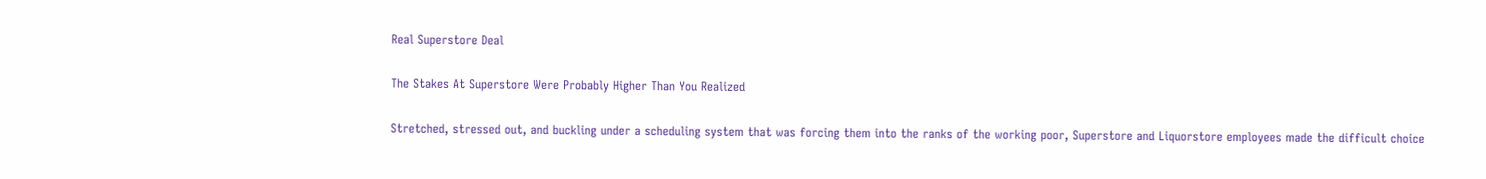Real Superstore Deal

The Stakes At Superstore Were Probably Higher Than You Realized

Stretched, stressed out, and buckling under a scheduling system that was forcing them into the ranks of the working poor, Superstore and Liquorstore employees made the difficult choice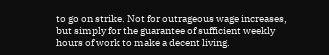to go on strike. Not for outrageous wage increases, but simply for the guarantee of sufficient weekly hours of work to make a decent living.